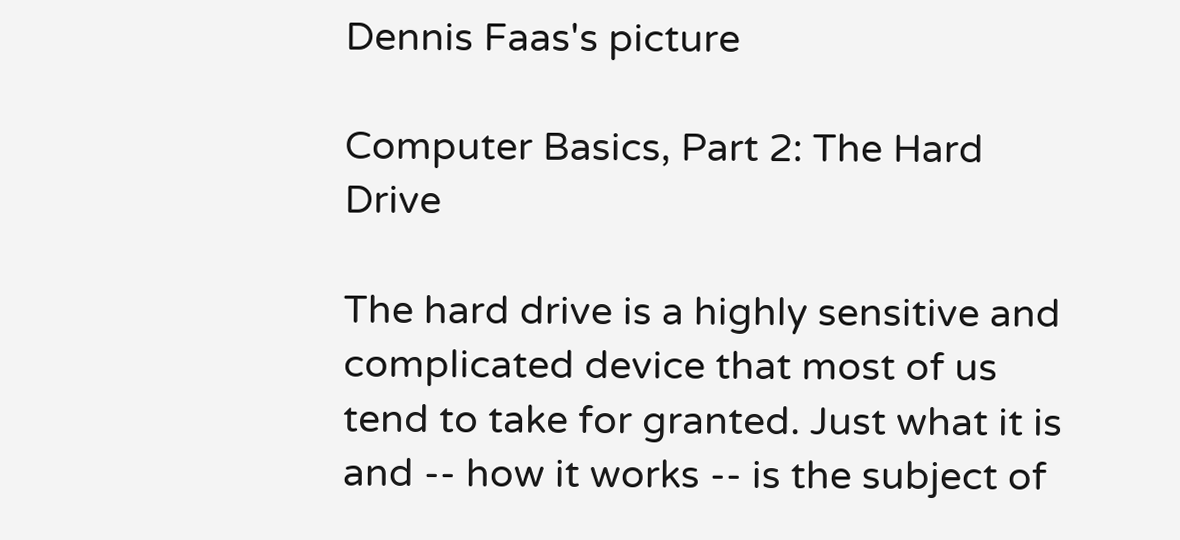Dennis Faas's picture

Computer Basics, Part 2: The Hard Drive

The hard drive is a highly sensitive and complicated device that most of us tend to take for granted. Just what it is and -- how it works -- is the subject of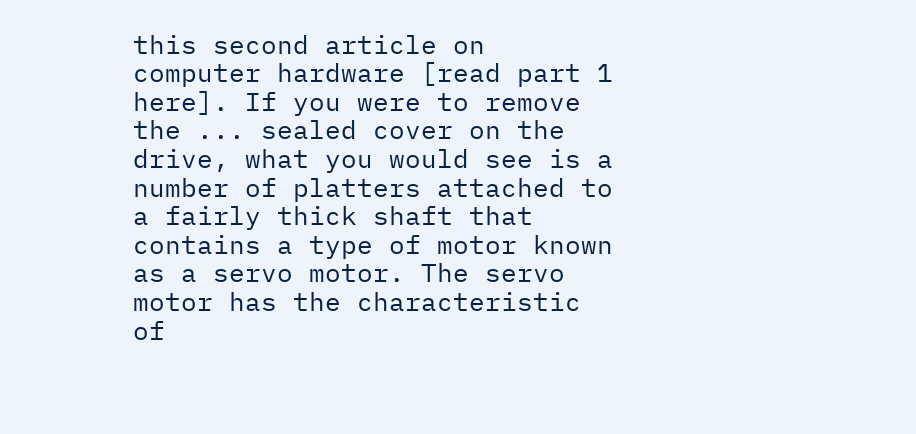this second article on computer hardware [read part 1 here]. If you were to remove the ... sealed cover on the drive, what you would see is a number of platters attached to a fairly thick shaft that contains a type of motor known as a servo motor. The servo motor has the characteristic of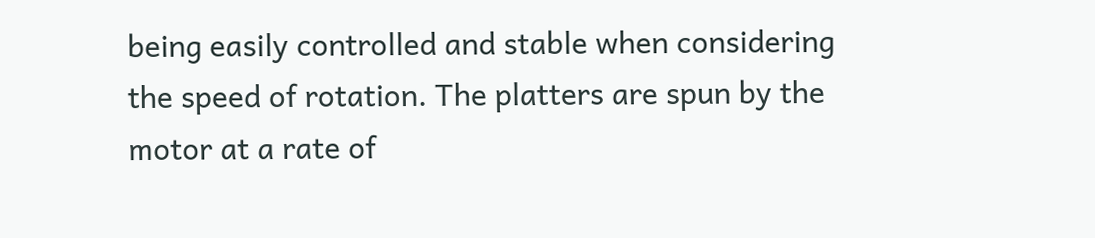being easily controlled and stable when considering the speed of rotation. The platters are spun by the motor at a rate of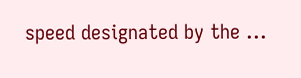speed designated by the ...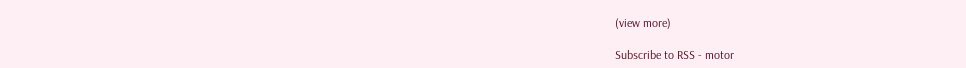(view more)

Subscribe to RSS - motor